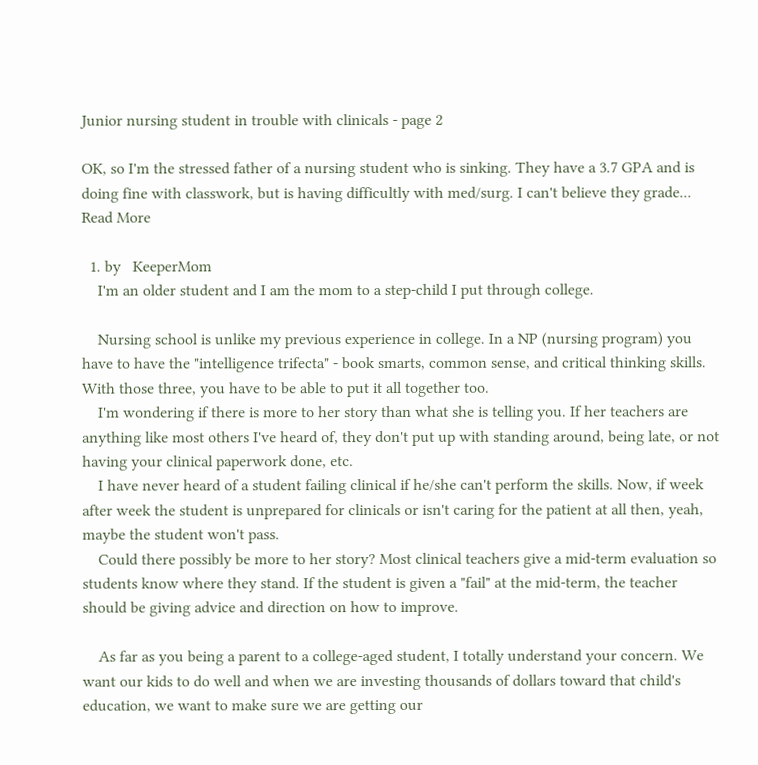Junior nursing student in trouble with clinicals - page 2

OK, so I'm the stressed father of a nursing student who is sinking. They have a 3.7 GPA and is doing fine with classwork, but is having difficultly with med/surg. I can't believe they grade... Read More

  1. by   KeeperMom
    I'm an older student and I am the mom to a step-child I put through college.

    Nursing school is unlike my previous experience in college. In a NP (nursing program) you have to have the "intelligence trifecta" - book smarts, common sense, and critical thinking skills. With those three, you have to be able to put it all together too.
    I'm wondering if there is more to her story than what she is telling you. If her teachers are anything like most others I've heard of, they don't put up with standing around, being late, or not having your clinical paperwork done, etc.
    I have never heard of a student failing clinical if he/she can't perform the skills. Now, if week after week the student is unprepared for clinicals or isn't caring for the patient at all then, yeah, maybe the student won't pass.
    Could there possibly be more to her story? Most clinical teachers give a mid-term evaluation so students know where they stand. If the student is given a "fail" at the mid-term, the teacher should be giving advice and direction on how to improve.

    As far as you being a parent to a college-aged student, I totally understand your concern. We want our kids to do well and when we are investing thousands of dollars toward that child's education, we want to make sure we are getting our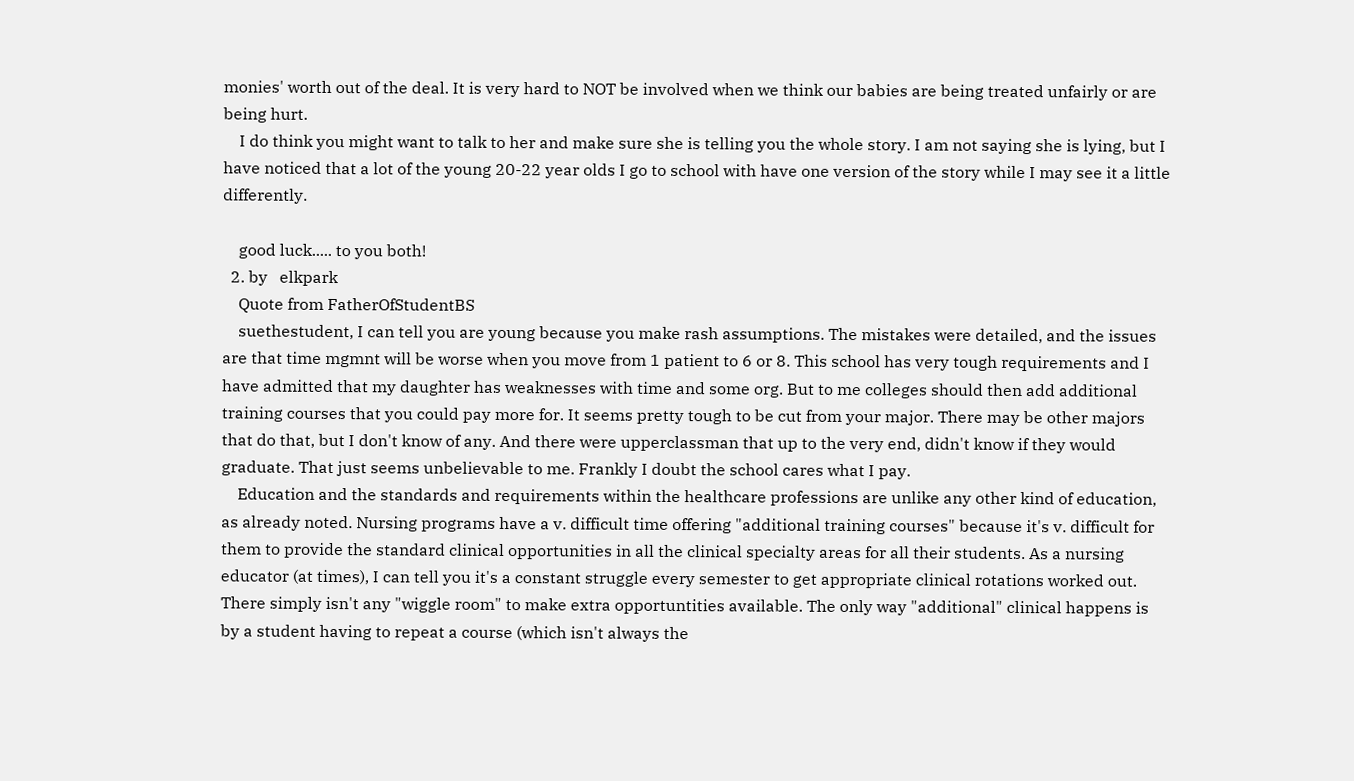monies' worth out of the deal. It is very hard to NOT be involved when we think our babies are being treated unfairly or are being hurt.
    I do think you might want to talk to her and make sure she is telling you the whole story. I am not saying she is lying, but I have noticed that a lot of the young 20-22 year olds I go to school with have one version of the story while I may see it a little differently.

    good luck..... to you both!
  2. by   elkpark
    Quote from FatherOfStudentBS
    suethestudent, I can tell you are young because you make rash assumptions. The mistakes were detailed, and the issues are that time mgmnt will be worse when you move from 1 patient to 6 or 8. This school has very tough requirements and I have admitted that my daughter has weaknesses with time and some org. But to me colleges should then add additional training courses that you could pay more for. It seems pretty tough to be cut from your major. There may be other majors that do that, but I don't know of any. And there were upperclassman that up to the very end, didn't know if they would graduate. That just seems unbelievable to me. Frankly I doubt the school cares what I pay.
    Education and the standards and requirements within the healthcare professions are unlike any other kind of education, as already noted. Nursing programs have a v. difficult time offering "additional training courses" because it's v. difficult for them to provide the standard clinical opportunities in all the clinical specialty areas for all their students. As a nursing educator (at times), I can tell you it's a constant struggle every semester to get appropriate clinical rotations worked out. There simply isn't any "wiggle room" to make extra opportuntities available. The only way "additional" clinical happens is by a student having to repeat a course (which isn't always the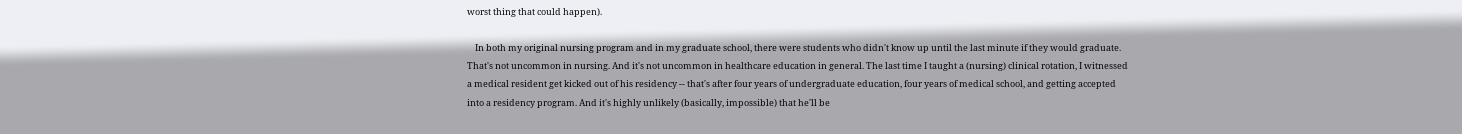worst thing that could happen).

    In both my original nursing program and in my graduate school, there were students who didn't know up until the last minute if they would graduate. That's not uncommon in nursing. And it's not uncommon in healthcare education in general. The last time I taught a (nursing) clinical rotation, I witnessed a medical resident get kicked out of his residency -- that's after four years of undergraduate education, four years of medical school, and getting accepted into a residency program. And it's highly unlikely (basically, impossible) that he'll be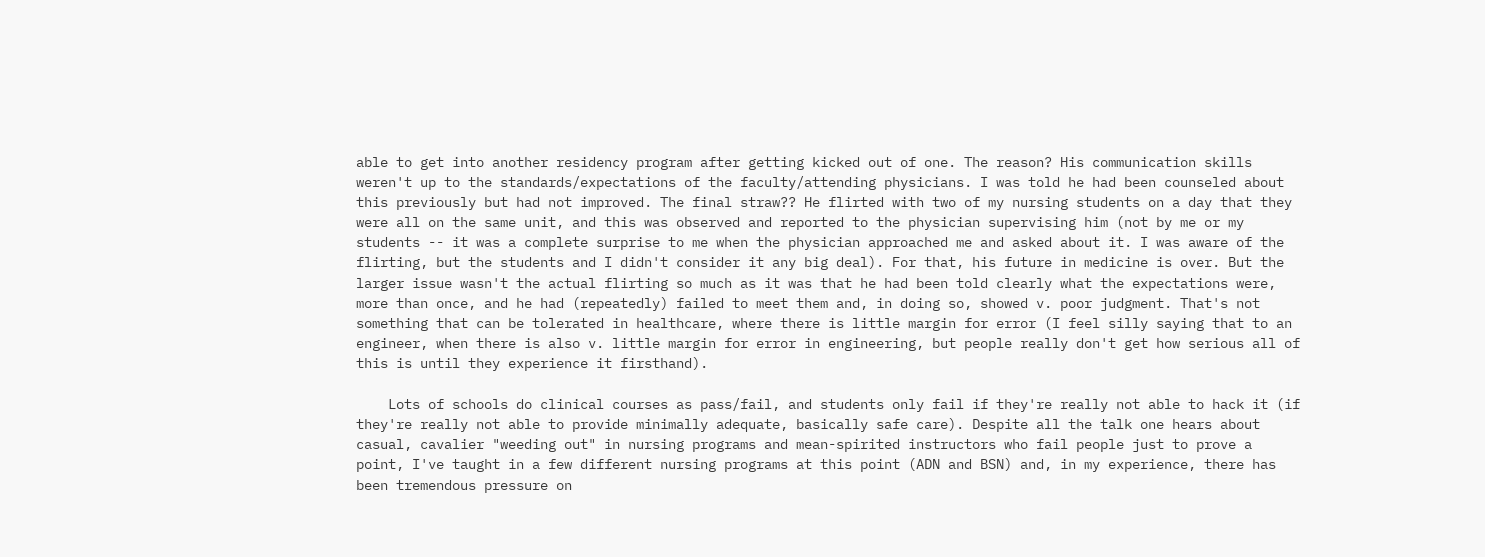able to get into another residency program after getting kicked out of one. The reason? His communication skills weren't up to the standards/expectations of the faculty/attending physicians. I was told he had been counseled about this previously but had not improved. The final straw?? He flirted with two of my nursing students on a day that they were all on the same unit, and this was observed and reported to the physician supervising him (not by me or my students -- it was a complete surprise to me when the physician approached me and asked about it. I was aware of the flirting, but the students and I didn't consider it any big deal). For that, his future in medicine is over. But the larger issue wasn't the actual flirting so much as it was that he had been told clearly what the expectations were, more than once, and he had (repeatedly) failed to meet them and, in doing so, showed v. poor judgment. That's not something that can be tolerated in healthcare, where there is little margin for error (I feel silly saying that to an engineer, when there is also v. little margin for error in engineering, but people really don't get how serious all of this is until they experience it firsthand).

    Lots of schools do clinical courses as pass/fail, and students only fail if they're really not able to hack it (if they're really not able to provide minimally adequate, basically safe care). Despite all the talk one hears about casual, cavalier "weeding out" in nursing programs and mean-spirited instructors who fail people just to prove a point, I've taught in a few different nursing programs at this point (ADN and BSN) and, in my experience, there has been tremendous pressure on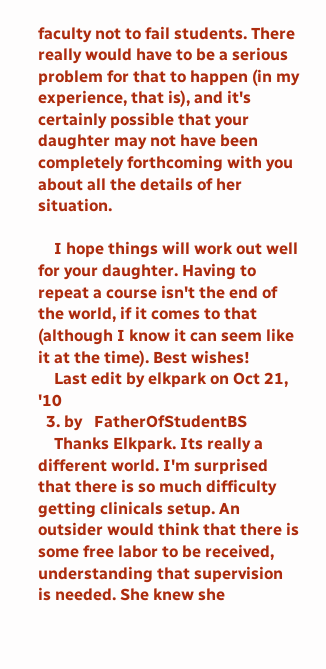faculty not to fail students. There really would have to be a serious problem for that to happen (in my experience, that is), and it's certainly possible that your daughter may not have been completely forthcoming with you about all the details of her situation.

    I hope things will work out well for your daughter. Having to repeat a course isn't the end of the world, if it comes to that (although I know it can seem like it at the time). Best wishes!
    Last edit by elkpark on Oct 21, '10
  3. by   FatherOfStudentBS
    Thanks Elkpark. Its really a different world. I'm surprised that there is so much difficulty getting clinicals setup. An outsider would think that there is some free labor to be received, understanding that supervision is needed. She knew she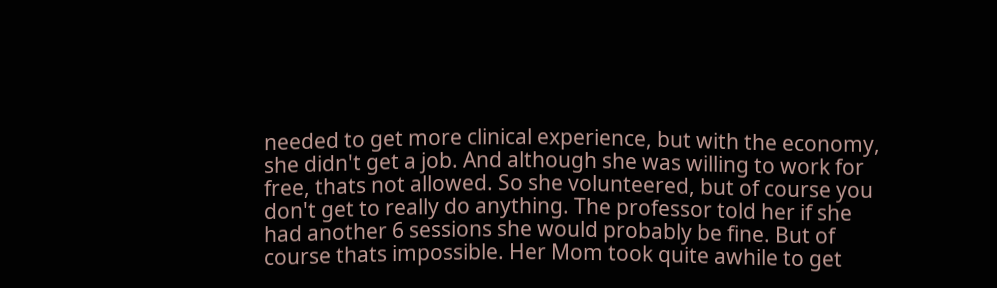needed to get more clinical experience, but with the economy, she didn't get a job. And although she was willing to work for free, thats not allowed. So she volunteered, but of course you don't get to really do anything. The professor told her if she had another 6 sessions she would probably be fine. But of course thats impossible. Her Mom took quite awhile to get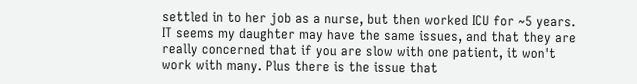settled in to her job as a nurse, but then worked ICU for ~5 years. IT seems my daughter may have the same issues, and that they are really concerned that if you are slow with one patient, it won't work with many. Plus there is the issue that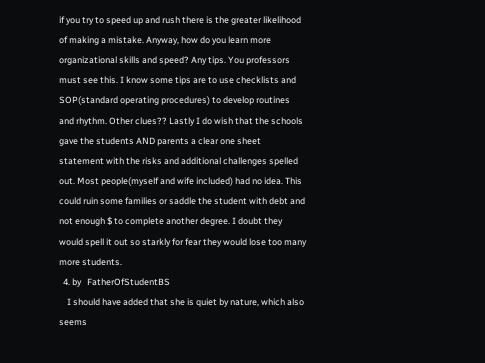if you try to speed up and rush there is the greater likelihood of making a mistake. Anyway, how do you learn more organizational skills and speed? Any tips. You professors must see this. I know some tips are to use checklists and SOP(standard operating procedures) to develop routines and rhythm. Other clues?? Lastly I do wish that the schools gave the students AND parents a clear one sheet statement with the risks and additional challenges spelled out. Most people(myself and wife included) had no idea. This could ruin some families or saddle the student with debt and not enough $ to complete another degree. I doubt they would spell it out so starkly for fear they would lose too many more students.
  4. by   FatherOfStudentBS
    I should have added that she is quiet by nature, which also seems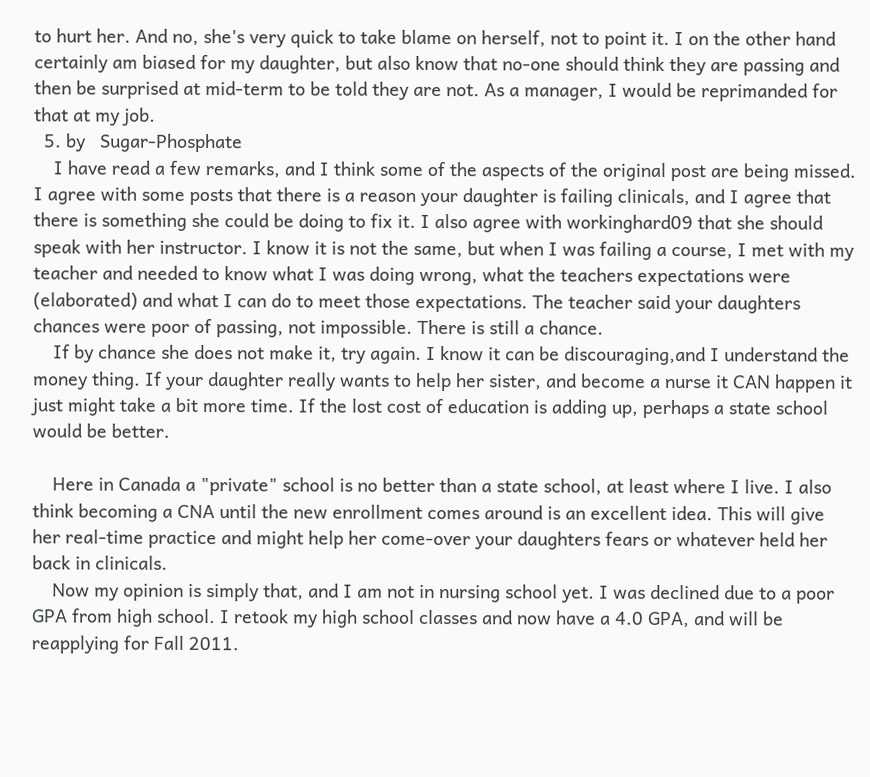to hurt her. And no, she's very quick to take blame on herself, not to point it. I on the other hand certainly am biased for my daughter, but also know that no-one should think they are passing and then be surprised at mid-term to be told they are not. As a manager, I would be reprimanded for that at my job.
  5. by   Sugar-Phosphate
    I have read a few remarks, and I think some of the aspects of the original post are being missed. I agree with some posts that there is a reason your daughter is failing clinicals, and I agree that there is something she could be doing to fix it. I also agree with workinghard09 that she should speak with her instructor. I know it is not the same, but when I was failing a course, I met with my teacher and needed to know what I was doing wrong, what the teachers expectations were (elaborated) and what I can do to meet those expectations. The teacher said your daughters chances were poor of passing, not impossible. There is still a chance.
    If by chance she does not make it, try again. I know it can be discouraging,and I understand the money thing. If your daughter really wants to help her sister, and become a nurse it CAN happen it just might take a bit more time. If the lost cost of education is adding up, perhaps a state school would be better.

    Here in Canada a "private" school is no better than a state school, at least where I live. I also think becoming a CNA until the new enrollment comes around is an excellent idea. This will give her real-time practice and might help her come-over your daughters fears or whatever held her back in clinicals.
    Now my opinion is simply that, and I am not in nursing school yet. I was declined due to a poor GPA from high school. I retook my high school classes and now have a 4.0 GPA, and will be reapplying for Fall 2011.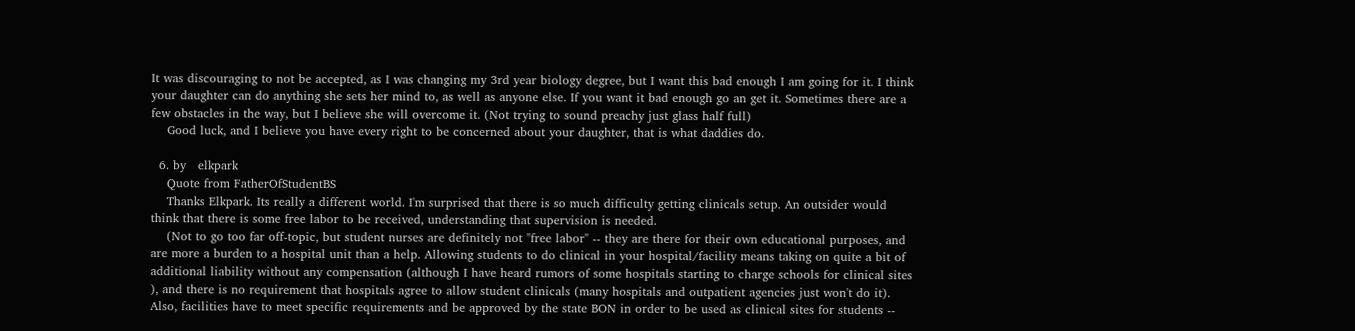It was discouraging to not be accepted, as I was changing my 3rd year biology degree, but I want this bad enough I am going for it. I think your daughter can do anything she sets her mind to, as well as anyone else. If you want it bad enough go an get it. Sometimes there are a few obstacles in the way, but I believe she will overcome it. (Not trying to sound preachy just glass half full)
    Good luck, and I believe you have every right to be concerned about your daughter, that is what daddies do.

  6. by   elkpark
    Quote from FatherOfStudentBS
    Thanks Elkpark. Its really a different world. I'm surprised that there is so much difficulty getting clinicals setup. An outsider would think that there is some free labor to be received, understanding that supervision is needed.
    (Not to go too far off-topic, but student nurses are definitely not "free labor" -- they are there for their own educational purposes, and are more a burden to a hospital unit than a help. Allowing students to do clinical in your hospital/facility means taking on quite a bit of additional liability without any compensation (although I have heard rumors of some hospitals starting to charge schools for clinical sites ), and there is no requirement that hospitals agree to allow student clinicals (many hospitals and outpatient agencies just won't do it). Also, facilities have to meet specific requirements and be approved by the state BON in order to be used as clinical sites for students --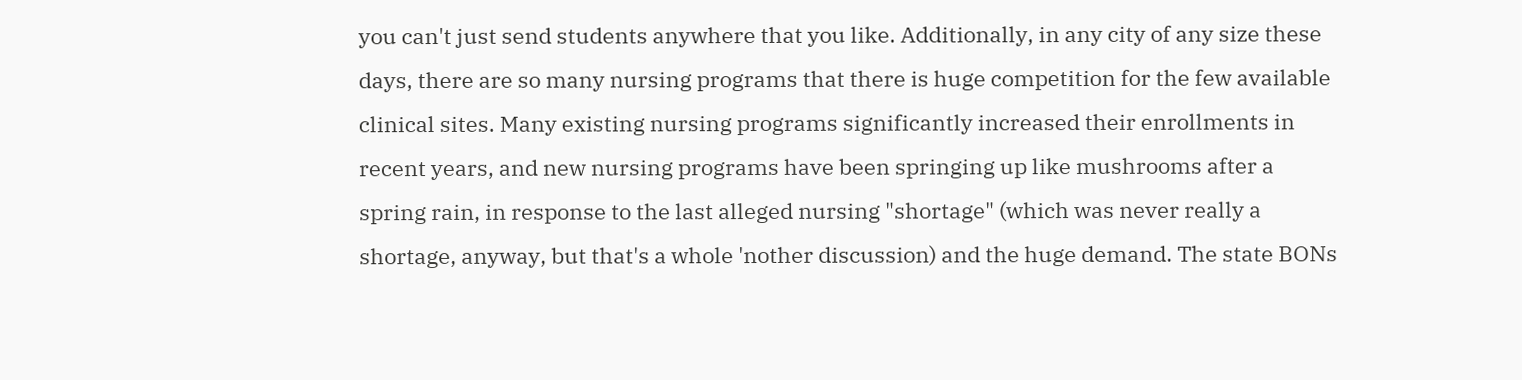you can't just send students anywhere that you like. Additionally, in any city of any size these days, there are so many nursing programs that there is huge competition for the few available clinical sites. Many existing nursing programs significantly increased their enrollments in recent years, and new nursing programs have been springing up like mushrooms after a spring rain, in response to the last alleged nursing "shortage" (which was never really a shortage, anyway, but that's a whole 'nother discussion) and the huge demand. The state BONs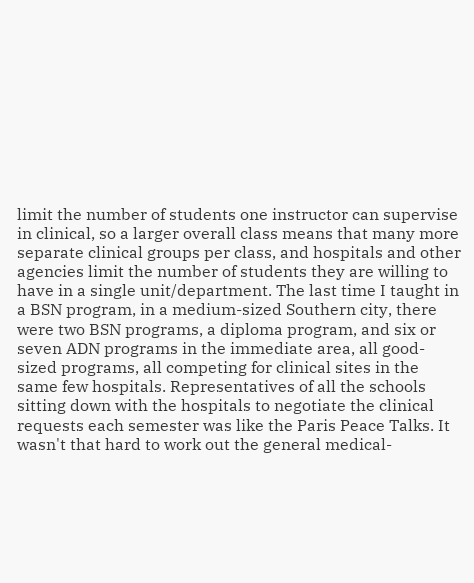limit the number of students one instructor can supervise in clinical, so a larger overall class means that many more separate clinical groups per class, and hospitals and other agencies limit the number of students they are willing to have in a single unit/department. The last time I taught in a BSN program, in a medium-sized Southern city, there were two BSN programs, a diploma program, and six or seven ADN programs in the immediate area, all good-sized programs, all competing for clinical sites in the same few hospitals. Representatives of all the schools sitting down with the hospitals to negotiate the clinical requests each semester was like the Paris Peace Talks. It wasn't that hard to work out the general medical-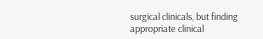surgical clinicals, but finding appropriate clinical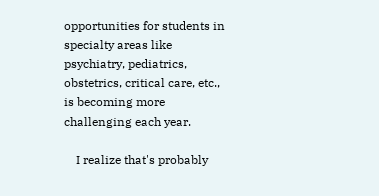opportunities for students in specialty areas like psychiatry, pediatrics, obstetrics, critical care, etc., is becoming more challenging each year.

    I realize that's probably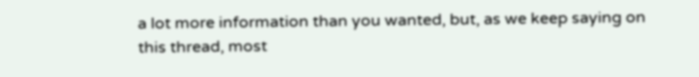a lot more information than you wanted, but, as we keep saying on this thread, most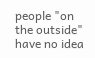people "on the outside" have no idea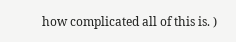how complicated all of this is. )